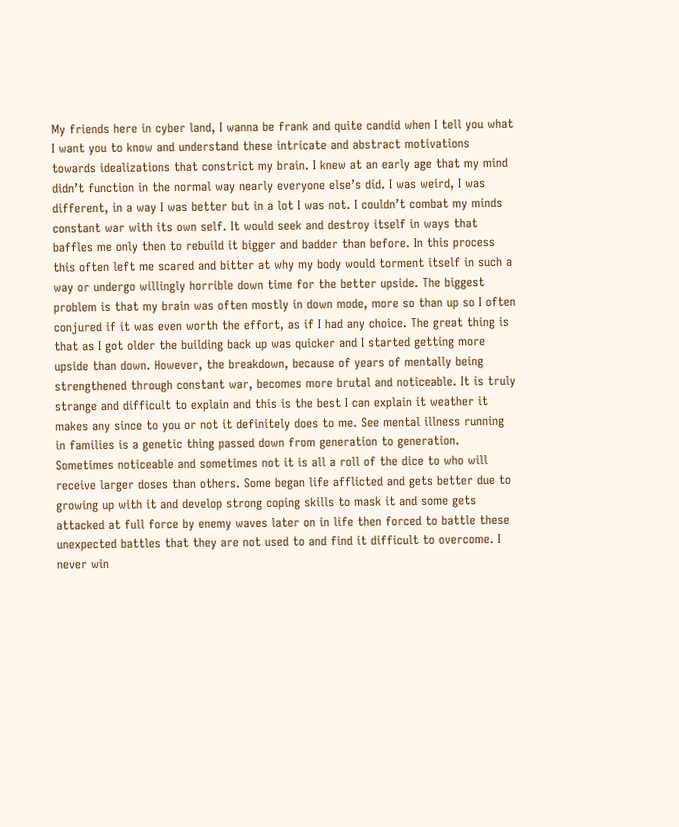My friends here in cyber land, I wanna be frank and quite candid when I tell you what I want you to know and understand these intricate and abstract motivations towards idealizations that constrict my brain. I knew at an early age that my mind didn’t function in the normal way nearly everyone else’s did. I was weird, I was different, in a way I was better but in a lot I was not. I couldn’t combat my minds constant war with its own self. It would seek and destroy itself in ways that baffles me only then to rebuild it bigger and badder than before. In this process this often left me scared and bitter at why my body would torment itself in such a way or undergo willingly horrible down time for the better upside. The biggest problem is that my brain was often mostly in down mode, more so than up so I often conjured if it was even worth the effort, as if I had any choice. The great thing is that as I got older the building back up was quicker and I started getting more upside than down. However, the breakdown, because of years of mentally being strengthened through constant war, becomes more brutal and noticeable. It is truly strange and difficult to explain and this is the best I can explain it weather it makes any since to you or not it definitely does to me. See mental illness running in families is a genetic thing passed down from generation to generation. Sometimes noticeable and sometimes not it is all a roll of the dice to who will receive larger doses than others. Some began life afflicted and gets better due to growing up with it and develop strong coping skills to mask it and some gets attacked at full force by enemy waves later on in life then forced to battle these unexpected battles that they are not used to and find it difficult to overcome. I never win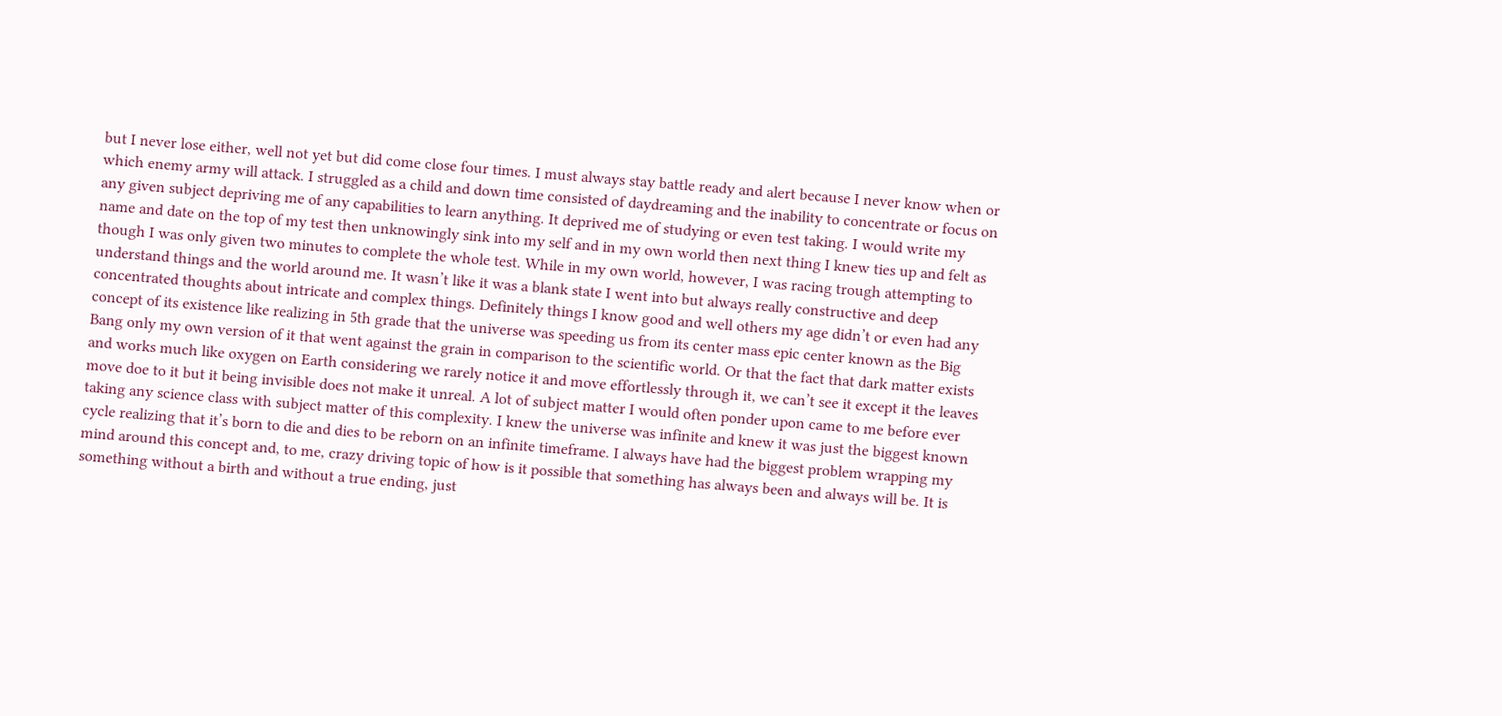but I never lose either, well not yet but did come close four times. I must always stay battle ready and alert because I never know when or which enemy army will attack. I struggled as a child and down time consisted of daydreaming and the inability to concentrate or focus on any given subject depriving me of any capabilities to learn anything. It deprived me of studying or even test taking. I would write my name and date on the top of my test then unknowingly sink into my self and in my own world then next thing I knew ties up and felt as though I was only given two minutes to complete the whole test. While in my own world, however, I was racing trough attempting to understand things and the world around me. It wasn’t like it was a blank state I went into but always really constructive and deep concentrated thoughts about intricate and complex things. Definitely things I know good and well others my age didn’t or even had any concept of its existence like realizing in 5th grade that the universe was speeding us from its center mass epic center known as the Big Bang only my own version of it that went against the grain in comparison to the scientific world. Or that the fact that dark matter exists and works much like oxygen on Earth considering we rarely notice it and move effortlessly through it, we can’t see it except it the leaves move doe to it but it being invisible does not make it unreal. A lot of subject matter I would often ponder upon came to me before ever taking any science class with subject matter of this complexity. I knew the universe was infinite and knew it was just the biggest known cycle realizing that it’s born to die and dies to be reborn on an infinite timeframe. I always have had the biggest problem wrapping my mind around this concept and, to me, crazy driving topic of how is it possible that something has always been and always will be. It is something without a birth and without a true ending, just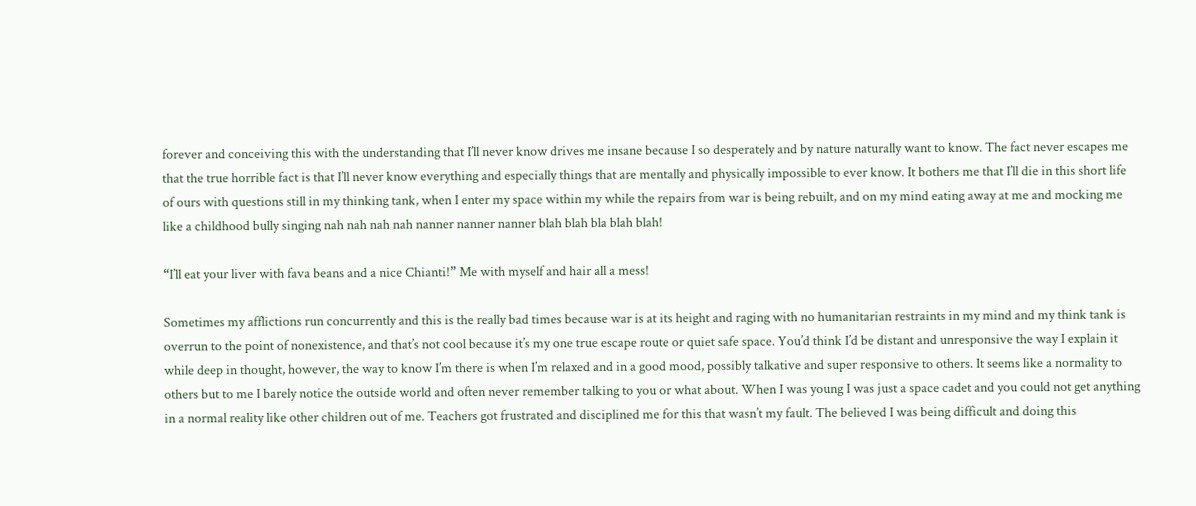forever and conceiving this with the understanding that I’ll never know drives me insane because I so desperately and by nature naturally want to know. The fact never escapes me that the true horrible fact is that I’ll never know everything and especially things that are mentally and physically impossible to ever know. It bothers me that I’ll die in this short life of ours with questions still in my thinking tank, when I enter my space within my while the repairs from war is being rebuilt, and on my mind eating away at me and mocking me like a childhood bully singing nah nah nah nah nanner nanner nanner blah blah bla blah blah!

“I’ll eat your liver with fava beans and a nice Chianti!” Me with myself and hair all a mess!

Sometimes my afflictions run concurrently and this is the really bad times because war is at its height and raging with no humanitarian restraints in my mind and my think tank is overrun to the point of nonexistence, and that’s not cool because it’s my one true escape route or quiet safe space. You’d think I’d be distant and unresponsive the way I explain it while deep in thought, however, the way to know I’m there is when I’m relaxed and in a good mood, possibly talkative and super responsive to others. It seems like a normality to others but to me I barely notice the outside world and often never remember talking to you or what about. When I was young I was just a space cadet and you could not get anything in a normal reality like other children out of me. Teachers got frustrated and disciplined me for this that wasn’t my fault. The believed I was being difficult and doing this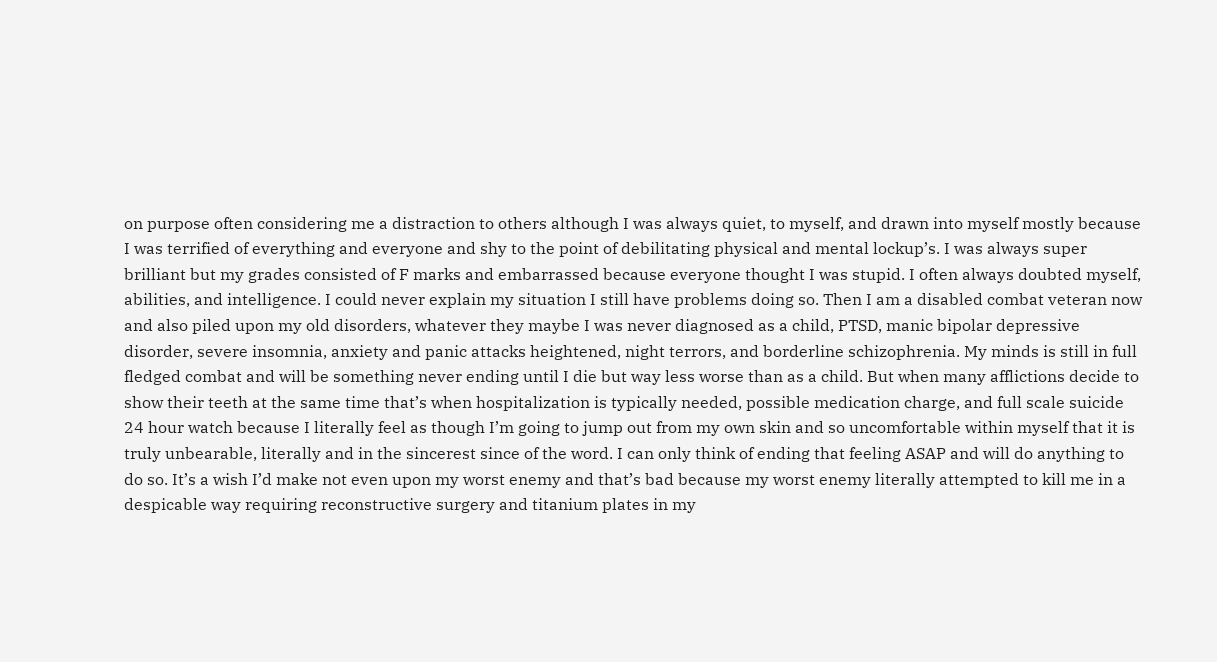on purpose often considering me a distraction to others although I was always quiet, to myself, and drawn into myself mostly because I was terrified of everything and everyone and shy to the point of debilitating physical and mental lockup’s. I was always super brilliant but my grades consisted of F marks and embarrassed because everyone thought I was stupid. I often always doubted myself, abilities, and intelligence. I could never explain my situation I still have problems doing so. Then I am a disabled combat veteran now and also piled upon my old disorders, whatever they maybe I was never diagnosed as a child, PTSD, manic bipolar depressive disorder, severe insomnia, anxiety and panic attacks heightened, night terrors, and borderline schizophrenia. My minds is still in full fledged combat and will be something never ending until I die but way less worse than as a child. But when many afflictions decide to show their teeth at the same time that’s when hospitalization is typically needed, possible medication charge, and full scale suicide 24 hour watch because I literally feel as though I’m going to jump out from my own skin and so uncomfortable within myself that it is truly unbearable, literally and in the sincerest since of the word. I can only think of ending that feeling ASAP and will do anything to do so. It’s a wish I’d make not even upon my worst enemy and that’s bad because my worst enemy literally attempted to kill me in a despicable way requiring reconstructive surgery and titanium plates in my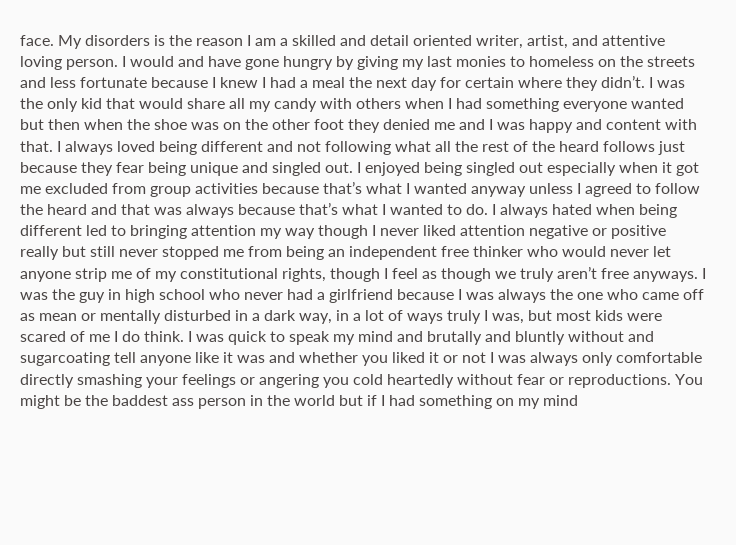face. My disorders is the reason I am a skilled and detail oriented writer, artist, and attentive loving person. I would and have gone hungry by giving my last monies to homeless on the streets and less fortunate because I knew I had a meal the next day for certain where they didn’t. I was the only kid that would share all my candy with others when I had something everyone wanted but then when the shoe was on the other foot they denied me and I was happy and content with that. I always loved being different and not following what all the rest of the heard follows just because they fear being unique and singled out. I enjoyed being singled out especially when it got me excluded from group activities because that’s what I wanted anyway unless I agreed to follow the heard and that was always because that’s what I wanted to do. I always hated when being different led to bringing attention my way though I never liked attention negative or positive really but still never stopped me from being an independent free thinker who would never let anyone strip me of my constitutional rights, though I feel as though we truly aren’t free anyways. I was the guy in high school who never had a girlfriend because I was always the one who came off as mean or mentally disturbed in a dark way, in a lot of ways truly I was, but most kids were scared of me I do think. I was quick to speak my mind and brutally and bluntly without and sugarcoating tell anyone like it was and whether you liked it or not I was always only comfortable directly smashing your feelings or angering you cold heartedly without fear or reproductions. You might be the baddest ass person in the world but if I had something on my mind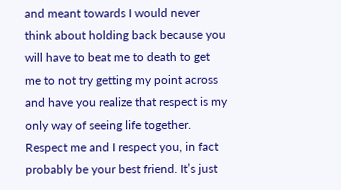and meant towards I would never think about holding back because you will have to beat me to death to get me to not try getting my point across and have you realize that respect is my only way of seeing life together. Respect me and I respect you, in fact probably be your best friend. It’s just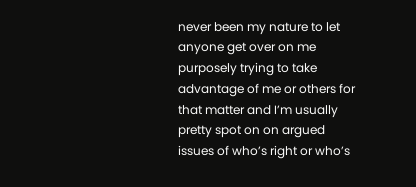never been my nature to let anyone get over on me purposely trying to take advantage of me or others for that matter and I’m usually pretty spot on on argued issues of who’s right or who’s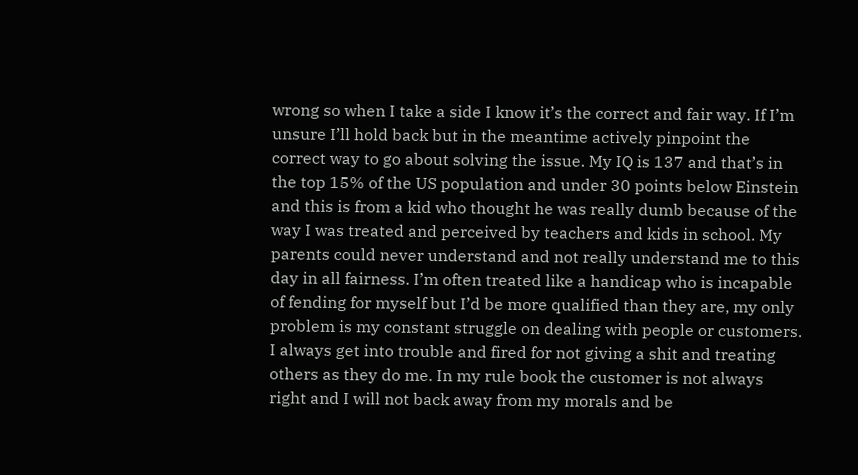wrong so when I take a side I know it’s the correct and fair way. If I’m unsure I’ll hold back but in the meantime actively pinpoint the correct way to go about solving the issue. My IQ is 137 and that’s in the top 15% of the US population and under 30 points below Einstein and this is from a kid who thought he was really dumb because of the way I was treated and perceived by teachers and kids in school. My parents could never understand and not really understand me to this day in all fairness. I’m often treated like a handicap who is incapable of fending for myself but I’d be more qualified than they are, my only problem is my constant struggle on dealing with people or customers. I always get into trouble and fired for not giving a shit and treating others as they do me. In my rule book the customer is not always right and I will not back away from my morals and be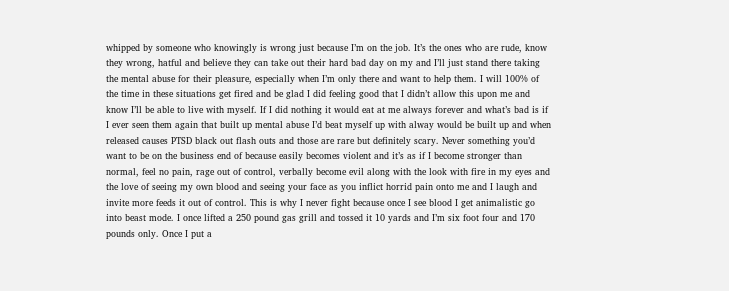whipped by someone who knowingly is wrong just because I’m on the job. It’s the ones who are rude, know they wrong, hatful and believe they can take out their hard bad day on my and I’ll just stand there taking the mental abuse for their pleasure, especially when I’m only there and want to help them. I will 100% of the time in these situations get fired and be glad I did feeling good that I didn’t allow this upon me and know I’ll be able to live with myself. If I did nothing it would eat at me always forever and what’s bad is if I ever seen them again that built up mental abuse I’d beat myself up with alway would be built up and when released causes PTSD black out flash outs and those are rare but definitely scary. Never something you’d want to be on the business end of because easily becomes violent and it’s as if I become stronger than normal, feel no pain, rage out of control, verbally become evil along with the look with fire in my eyes and the love of seeing my own blood and seeing your face as you inflict horrid pain onto me and I laugh and invite more feeds it out of control. This is why I never fight because once I see blood I get animalistic go into beast mode. I once lifted a 250 pound gas grill and tossed it 10 yards and I’m six foot four and 170 pounds only. Once I put a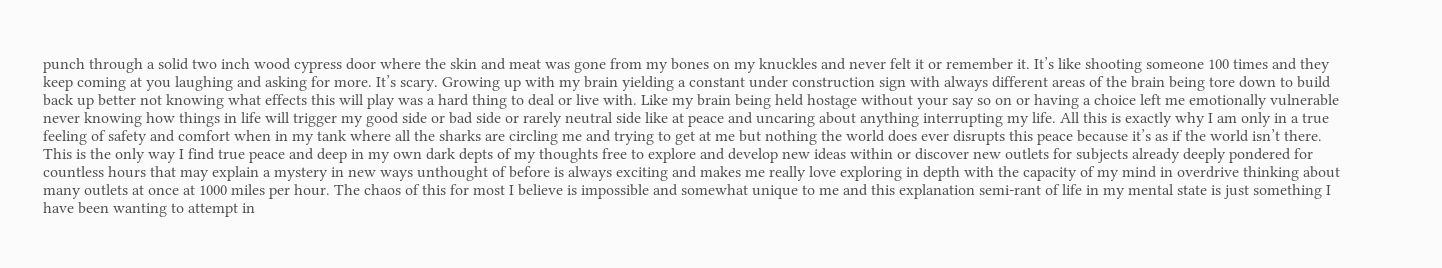punch through a solid two inch wood cypress door where the skin and meat was gone from my bones on my knuckles and never felt it or remember it. It’s like shooting someone 100 times and they keep coming at you laughing and asking for more. It’s scary. Growing up with my brain yielding a constant under construction sign with always different areas of the brain being tore down to build back up better not knowing what effects this will play was a hard thing to deal or live with. Like my brain being held hostage without your say so on or having a choice left me emotionally vulnerable never knowing how things in life will trigger my good side or bad side or rarely neutral side like at peace and uncaring about anything interrupting my life. All this is exactly why I am only in a true feeling of safety and comfort when in my tank where all the sharks are circling me and trying to get at me but nothing the world does ever disrupts this peace because it’s as if the world isn’t there. This is the only way I find true peace and deep in my own dark depts of my thoughts free to explore and develop new ideas within or discover new outlets for subjects already deeply pondered for countless hours that may explain a mystery in new ways unthought of before is always exciting and makes me really love exploring in depth with the capacity of my mind in overdrive thinking about many outlets at once at 1000 miles per hour. The chaos of this for most I believe is impossible and somewhat unique to me and this explanation semi-rant of life in my mental state is just something I have been wanting to attempt in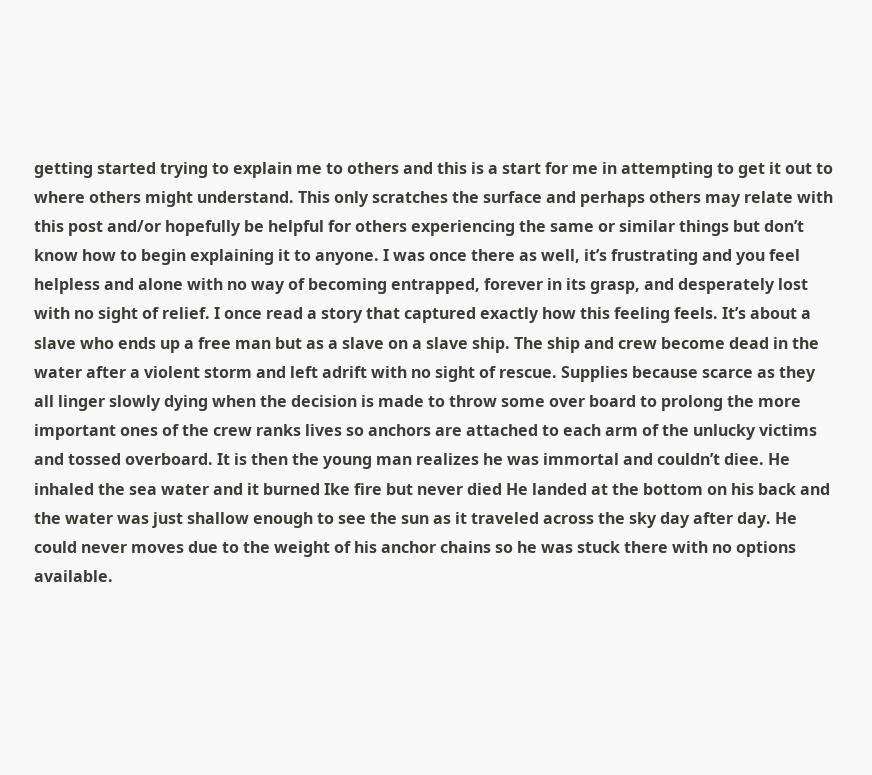getting started trying to explain me to others and this is a start for me in attempting to get it out to where others might understand. This only scratches the surface and perhaps others may relate with this post and/or hopefully be helpful for others experiencing the same or similar things but don’t know how to begin explaining it to anyone. I was once there as well, it’s frustrating and you feel helpless and alone with no way of becoming entrapped, forever in its grasp, and desperately lost with no sight of relief. I once read a story that captured exactly how this feeling feels. It’s about a slave who ends up a free man but as a slave on a slave ship. The ship and crew become dead in the water after a violent storm and left adrift with no sight of rescue. Supplies because scarce as they all linger slowly dying when the decision is made to throw some over board to prolong the more important ones of the crew ranks lives so anchors are attached to each arm of the unlucky victims and tossed overboard. It is then the young man realizes he was immortal and couldn’t diee. He inhaled the sea water and it burned Ike fire but never died He landed at the bottom on his back and the water was just shallow enough to see the sun as it traveled across the sky day after day. He could never moves due to the weight of his anchor chains so he was stuck there with no options available.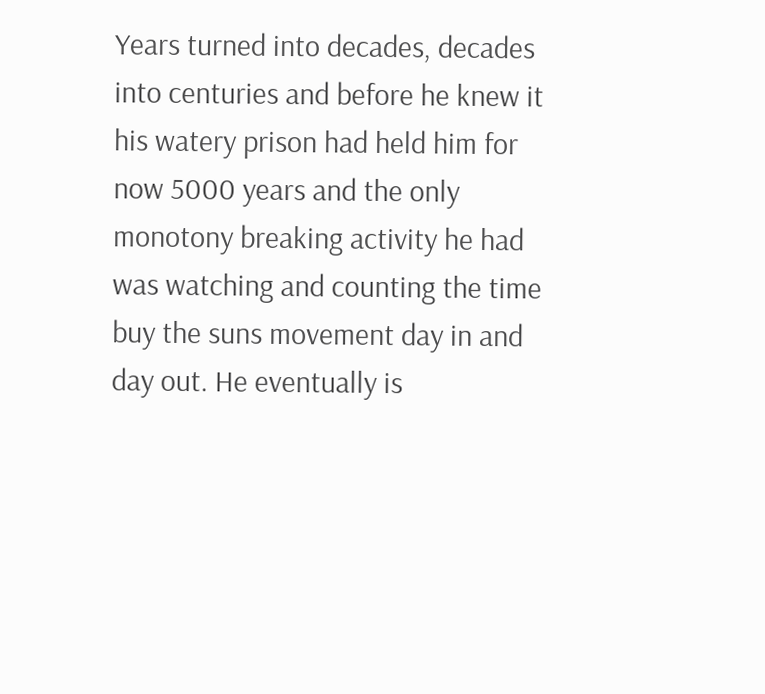Years turned into decades, decades into centuries and before he knew it his watery prison had held him for now 5000 years and the only monotony breaking activity he had was watching and counting the time buy the suns movement day in and day out. He eventually is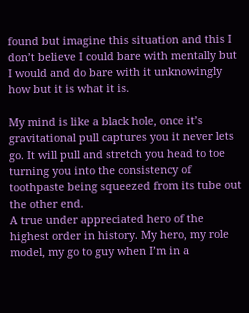found but imagine this situation and this I don’t believe I could bare with mentally but I would and do bare with it unknowingly how but it is what it is.

My mind is like a black hole, once it’s gravitational pull captures you it never lets go. It will pull and stretch you head to toe turning you into the consistency of toothpaste being squeezed from its tube out the other end.
A true under appreciated hero of the highest order in history. My hero, my role model, my go to guy when I’m in a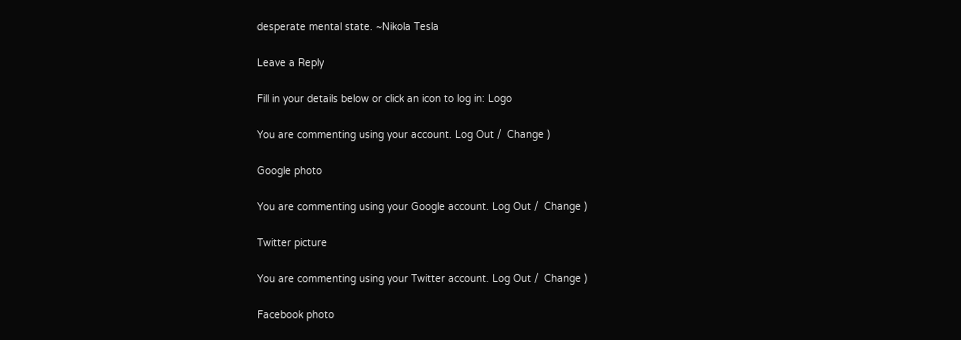desperate mental state. ~Nikola Tesla

Leave a Reply

Fill in your details below or click an icon to log in: Logo

You are commenting using your account. Log Out /  Change )

Google photo

You are commenting using your Google account. Log Out /  Change )

Twitter picture

You are commenting using your Twitter account. Log Out /  Change )

Facebook photo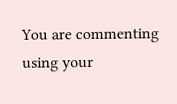You are commenting using your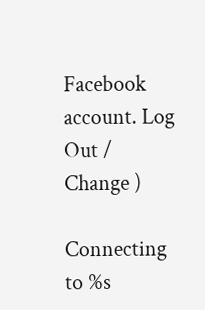Facebook account. Log Out /  Change )

Connecting to %s